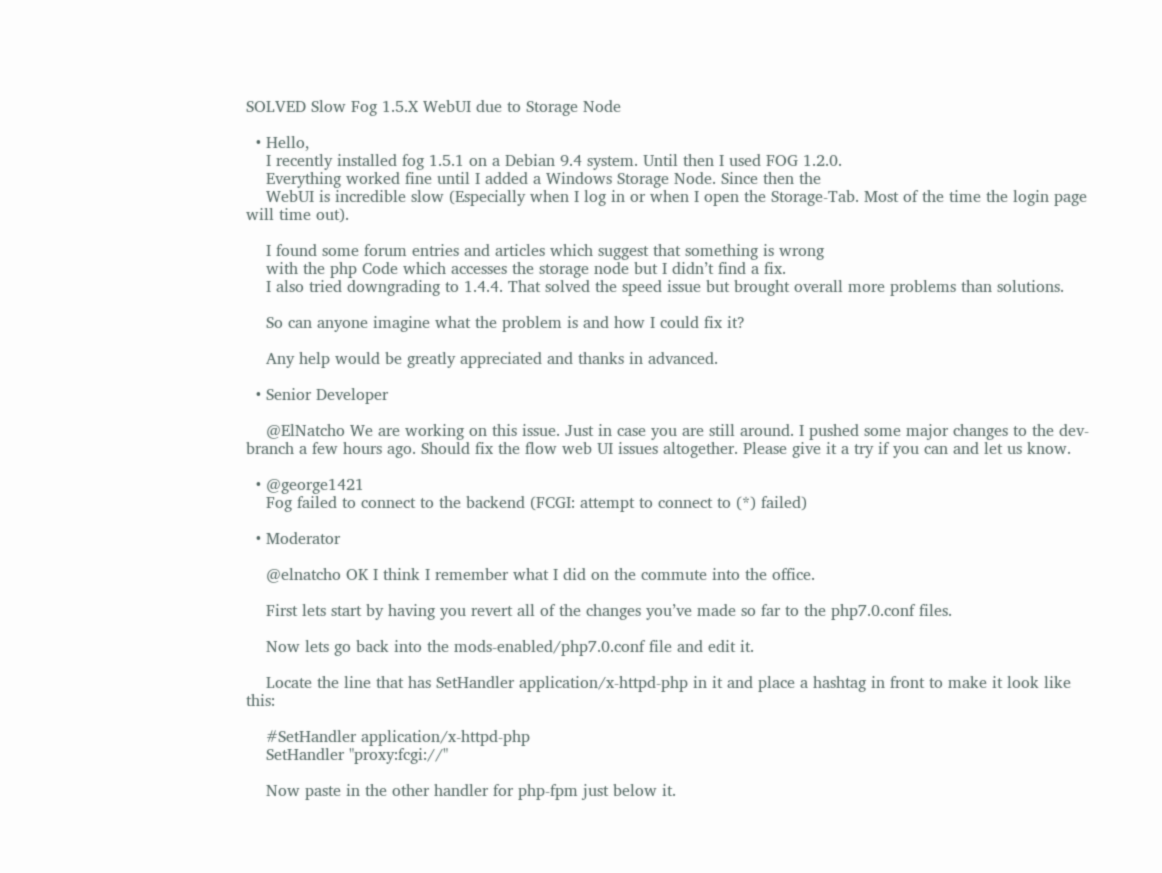SOLVED Slow Fog 1.5.X WebUI due to Storage Node

  • Hello,
    I recently installed fog 1.5.1 on a Debian 9.4 system. Until then I used FOG 1.2.0.
    Everything worked fine until I added a Windows Storage Node. Since then the
    WebUI is incredible slow (Especially when I log in or when I open the Storage-Tab. Most of the time the login page will time out).

    I found some forum entries and articles which suggest that something is wrong
    with the php Code which accesses the storage node but I didn’t find a fix.
    I also tried downgrading to 1.4.4. That solved the speed issue but brought overall more problems than solutions.

    So can anyone imagine what the problem is and how I could fix it?

    Any help would be greatly appreciated and thanks in advanced.

  • Senior Developer

    @ElNatcho We are working on this issue. Just in case you are still around. I pushed some major changes to the dev-branch a few hours ago. Should fix the flow web UI issues altogether. Please give it a try if you can and let us know.

  • @george1421
    Fog failed to connect to the backend (FCGI: attempt to connect to (*) failed)

  • Moderator

    @elnatcho OK I think I remember what I did on the commute into the office.

    First lets start by having you revert all of the changes you’ve made so far to the php7.0.conf files.

    Now lets go back into the mods-enabled/php7.0.conf file and edit it.

    Locate the line that has SetHandler application/x-httpd-php in it and place a hashtag in front to make it look like this:

    #SetHandler application/x-httpd-php
    SetHandler "proxy:fcgi://"

    Now paste in the other handler for php-fpm just below it.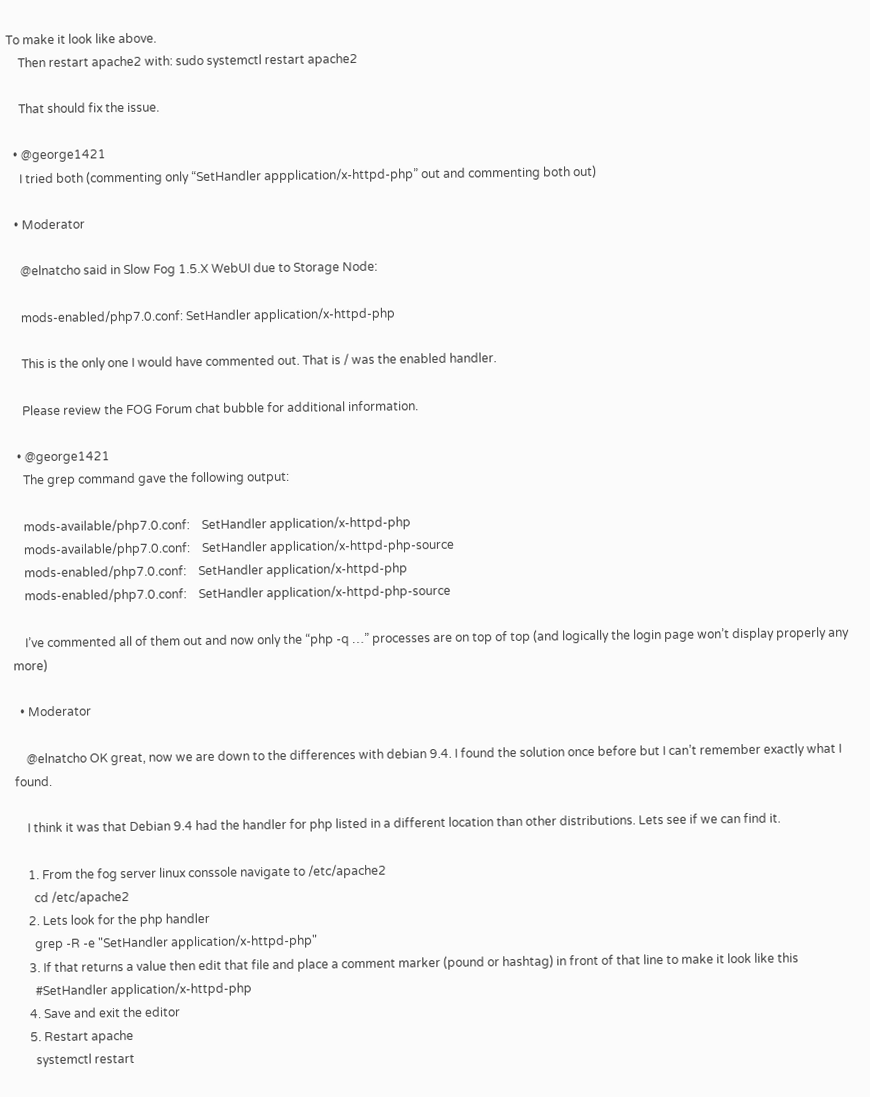To make it look like above.
    Then restart apache2 with: sudo systemctl restart apache2

    That should fix the issue.

  • @george1421
    I tried both (commenting only “SetHandler appplication/x-httpd-php” out and commenting both out)

  • Moderator

    @elnatcho said in Slow Fog 1.5.X WebUI due to Storage Node:

    mods-enabled/php7.0.conf: SetHandler application/x-httpd-php

    This is the only one I would have commented out. That is / was the enabled handler.

    Please review the FOG Forum chat bubble for additional information.

  • @george1421
    The grep command gave the following output:

    mods-available/php7.0.conf:    SetHandler application/x-httpd-php
    mods-available/php7.0.conf:    SetHandler application/x-httpd-php-source
    mods-enabled/php7.0.conf:    SetHandler application/x-httpd-php
    mods-enabled/php7.0.conf:    SetHandler application/x-httpd-php-source

    I’ve commented all of them out and now only the “php -q …” processes are on top of top (and logically the login page won’t display properly any more)

  • Moderator

    @elnatcho OK great, now we are down to the differences with debian 9.4. I found the solution once before but I can’t remember exactly what I found.

    I think it was that Debian 9.4 had the handler for php listed in a different location than other distributions. Lets see if we can find it.

    1. From the fog server linux conssole navigate to /etc/apache2
      cd /etc/apache2
    2. Lets look for the php handler
      grep -R -e "SetHandler application/x-httpd-php"
    3. If that returns a value then edit that file and place a comment marker (pound or hashtag) in front of that line to make it look like this
      #SetHandler application/x-httpd-php
    4. Save and exit the editor
    5. Restart apache
      systemctl restart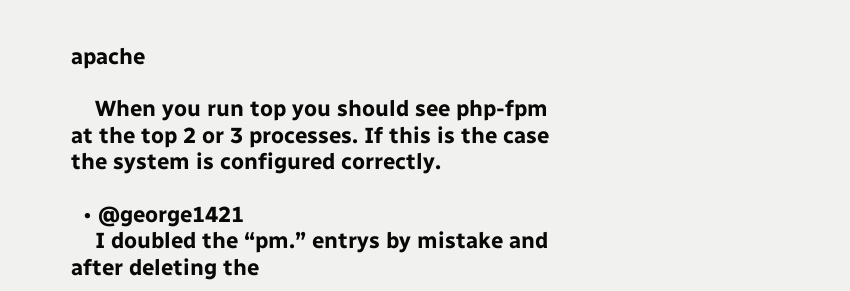apache

    When you run top you should see php-fpm at the top 2 or 3 processes. If this is the case the system is configured correctly.

  • @george1421
    I doubled the “pm.” entrys by mistake and after deleting the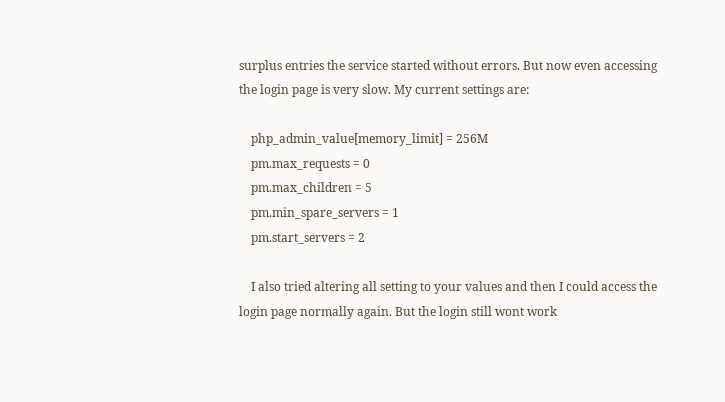surplus entries the service started without errors. But now even accessing the login page is very slow. My current settings are:

    php_admin_value[memory_limit] = 256M
    pm.max_requests = 0
    pm.max_children = 5
    pm.min_spare_servers = 1
    pm.start_servers = 2

    I also tried altering all setting to your values and then I could access the login page normally again. But the login still wont work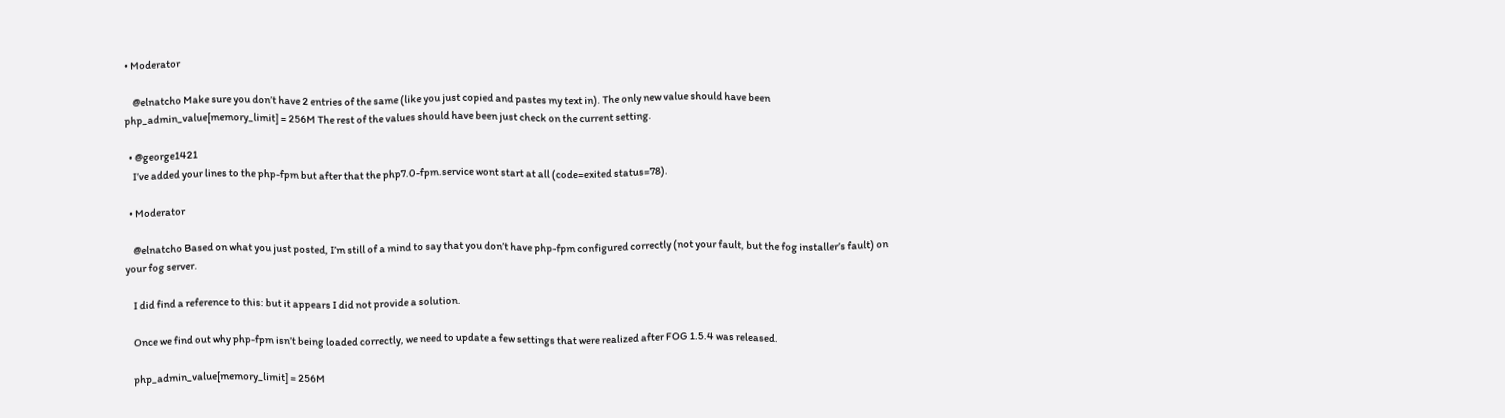• Moderator

    @elnatcho Make sure you don’t have 2 entries of the same (like you just copied and pastes my text in). The only new value should have been php_admin_value[memory_limit] = 256M The rest of the values should have been just check on the current setting.

  • @george1421
    I’ve added your lines to the php-fpm but after that the php7.0-fpm.service wont start at all (code=exited status=78).

  • Moderator

    @elnatcho Based on what you just posted, I’m still of a mind to say that you don’t have php-fpm configured correctly (not your fault, but the fog installer’s fault) on your fog server.

    I did find a reference to this: but it appears I did not provide a solution.

    Once we find out why php-fpm isn’t being loaded correctly, we need to update a few settings that were realized after FOG 1.5.4 was released.

    php_admin_value[memory_limit] = 256M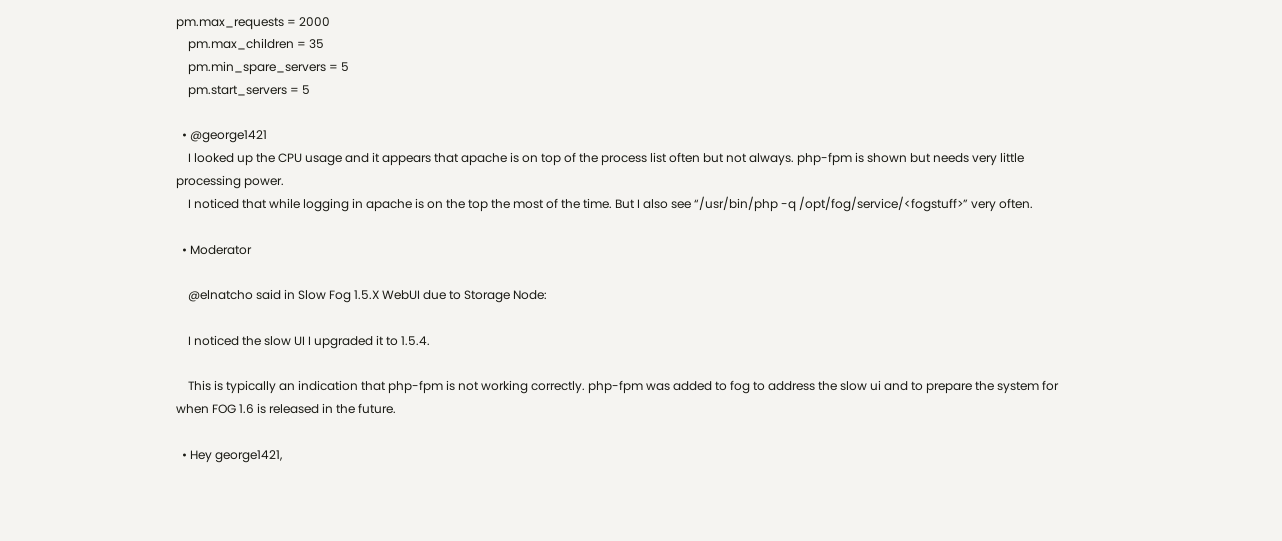pm.max_requests = 2000
    pm.max_children = 35
    pm.min_spare_servers = 5
    pm.start_servers = 5

  • @george1421
    I looked up the CPU usage and it appears that apache is on top of the process list often but not always. php-fpm is shown but needs very little processing power.
    I noticed that while logging in apache is on the top the most of the time. But I also see “/usr/bin/php -q /opt/fog/service/<fogstuff>” very often.

  • Moderator

    @elnatcho said in Slow Fog 1.5.X WebUI due to Storage Node:

    I noticed the slow UI I upgraded it to 1.5.4.

    This is typically an indication that php-fpm is not working correctly. php-fpm was added to fog to address the slow ui and to prepare the system for when FOG 1.6 is released in the future.

  • Hey george1421,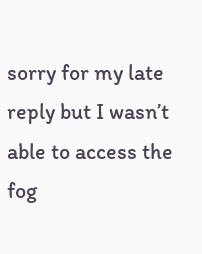sorry for my late reply but I wasn’t able to access the fog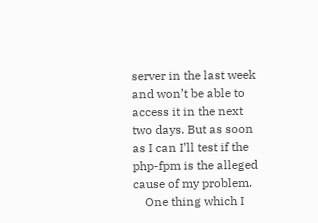server in the last week and won’t be able to access it in the next two days. But as soon as I can I’ll test if the php-fpm is the alleged cause of my problem.
    One thing which I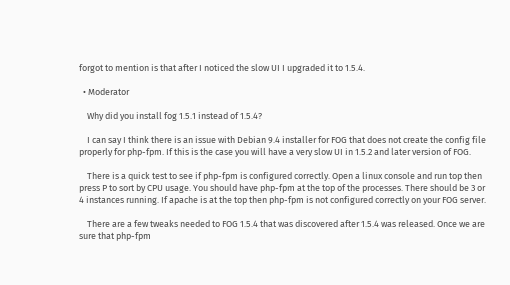forgot to mention is that after I noticed the slow UI I upgraded it to 1.5.4.

  • Moderator

    Why did you install fog 1.5.1 instead of 1.5.4?

    I can say I think there is an issue with Debian 9.4 installer for FOG that does not create the config file properly for php-fpm. If this is the case you will have a very slow UI in 1.5.2 and later version of FOG.

    There is a quick test to see if php-fpm is configured correctly. Open a linux console and run top then press P to sort by CPU usage. You should have php-fpm at the top of the processes. There should be 3 or 4 instances running. If apache is at the top then php-fpm is not configured correctly on your FOG server.

    There are a few tweaks needed to FOG 1.5.4 that was discovered after 1.5.4 was released. Once we are sure that php-fpm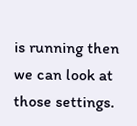is running then we can look at those settings.